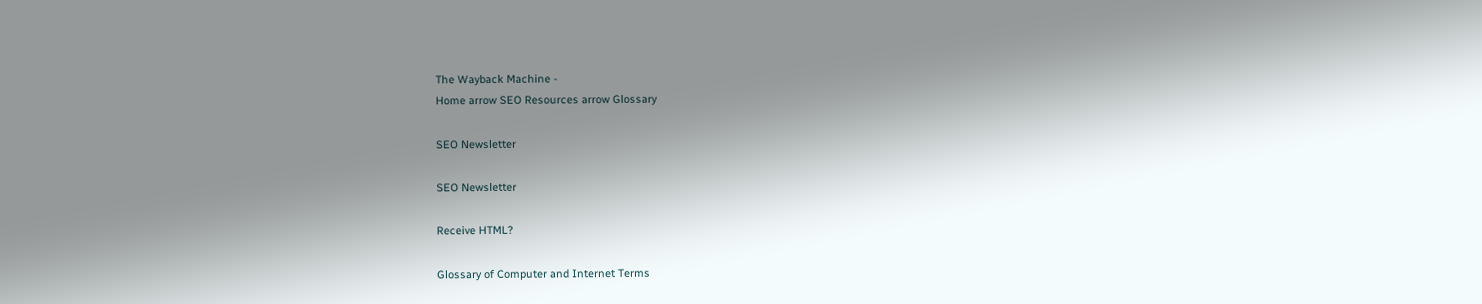The Wayback Machine -
Home arrow SEO Resources arrow Glossary

SEO Newsletter

SEO Newsletter

Receive HTML?

Glossary of Computer and Internet Terms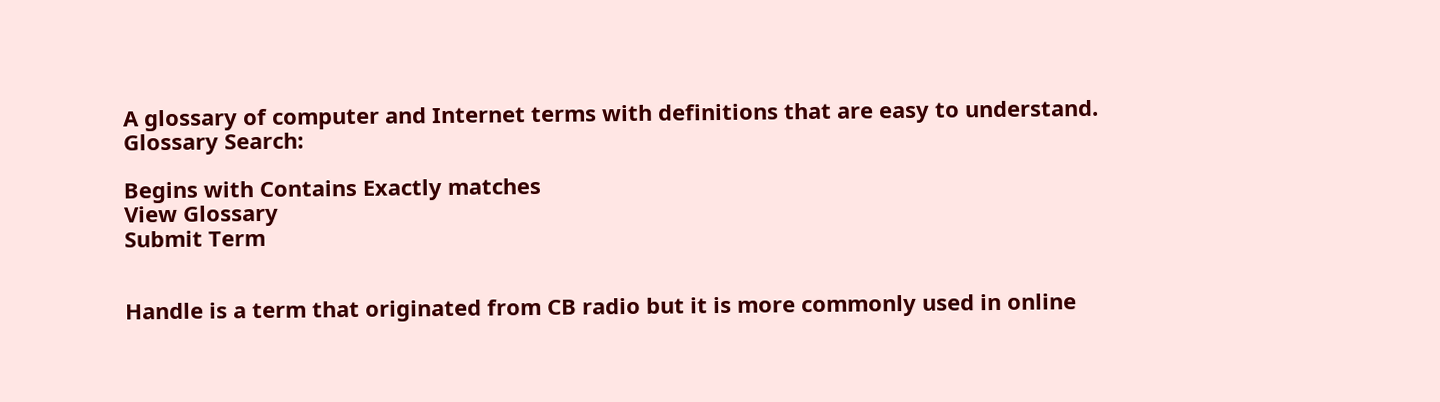A glossary of computer and Internet terms with definitions that are easy to understand.
Glossary Search:

Begins with Contains Exactly matches
View Glossary
Submit Term


Handle is a term that originated from CB radio but it is more commonly used in online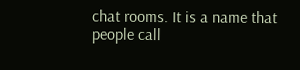chat rooms. It is a name that people call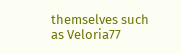themselves such as Veloria77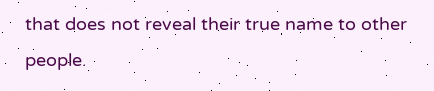that does not reveal their true name to other people.